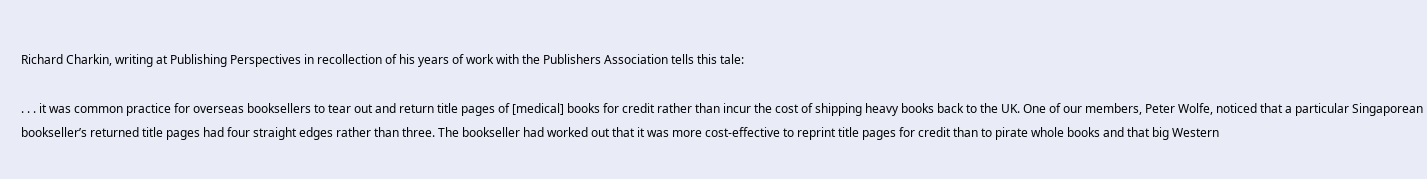Richard Charkin, writing at Publishing Perspectives in recollection of his years of work with the Publishers Association tells this tale:

. . . it was common practice for overseas booksellers to tear out and return title pages of [medical] books for credit rather than incur the cost of shipping heavy books back to the UK. One of our members, Peter Wolfe, noticed that a particular Singaporean bookseller’s returned title pages had four straight edges rather than three. The bookseller had worked out that it was more cost-effective to reprint title pages for credit than to pirate whole books and that big Western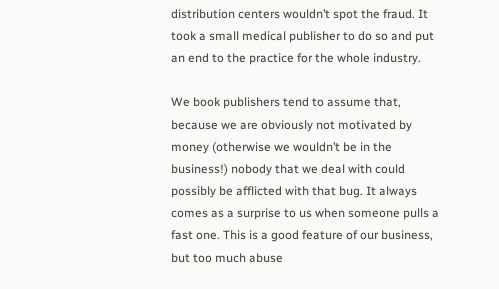distribution centers wouldn’t spot the fraud. It took a small medical publisher to do so and put an end to the practice for the whole industry.

We book publishers tend to assume that, because we are obviously not motivated by money (otherwise we wouldn’t be in the business!) nobody that we deal with could possibly be afflicted with that bug. It always comes as a surprise to us when someone pulls a fast one. This is a good feature of our business, but too much abuse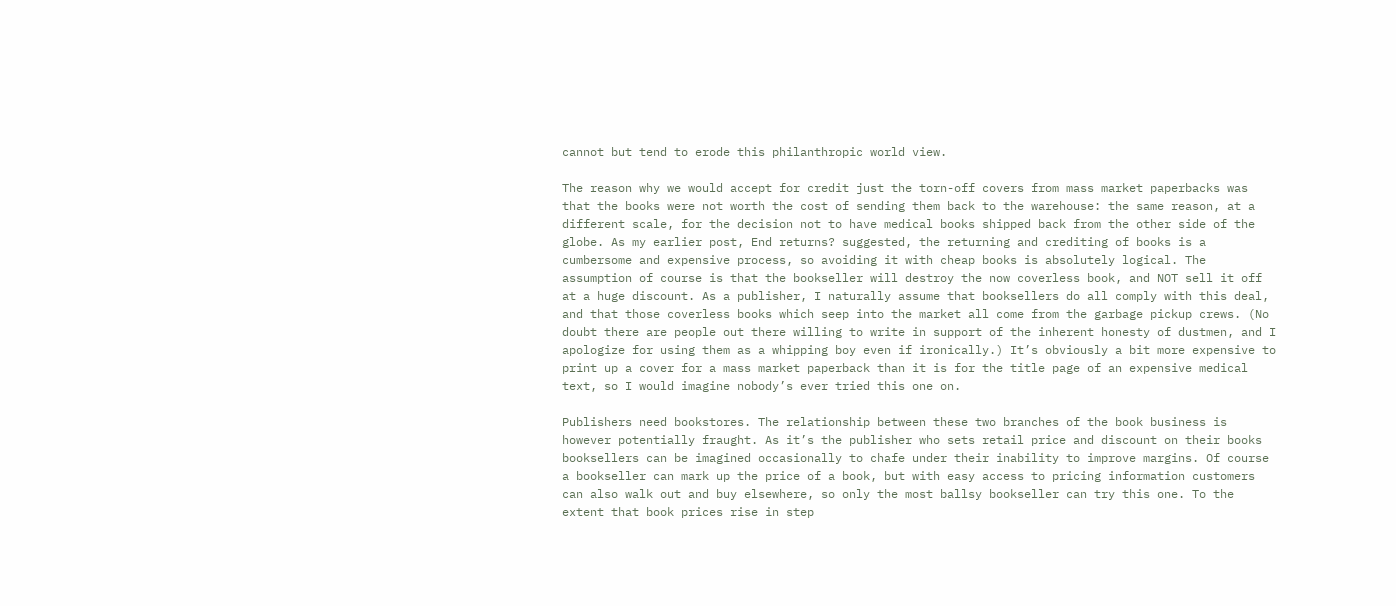cannot but tend to erode this philanthropic world view.

The reason why we would accept for credit just the torn-off covers from mass market paperbacks was that the books were not worth the cost of sending them back to the warehouse: the same reason, at a different scale, for the decision not to have medical books shipped back from the other side of the globe. As my earlier post, End returns? suggested, the returning and crediting of books is a cumbersome and expensive process, so avoiding it with cheap books is absolutely logical. The assumption of course is that the bookseller will destroy the now coverless book, and NOT sell it off at a huge discount. As a publisher, I naturally assume that booksellers do all comply with this deal, and that those coverless books which seep into the market all come from the garbage pickup crews. (No doubt there are people out there willing to write in support of the inherent honesty of dustmen, and I apologize for using them as a whipping boy even if ironically.) It’s obviously a bit more expensive to print up a cover for a mass market paperback than it is for the title page of an expensive medical text, so I would imagine nobody’s ever tried this one on.

Publishers need bookstores. The relationship between these two branches of the book business is however potentially fraught. As it’s the publisher who sets retail price and discount on their books booksellers can be imagined occasionally to chafe under their inability to improve margins. Of course a bookseller can mark up the price of a book, but with easy access to pricing information customers can also walk out and buy elsewhere, so only the most ballsy bookseller can try this one. To the extent that book prices rise in step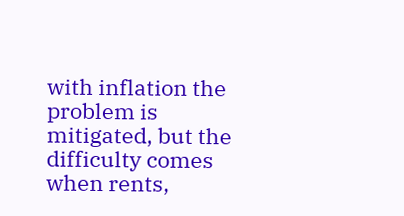with inflation the problem is mitigated, but the difficulty comes when rents,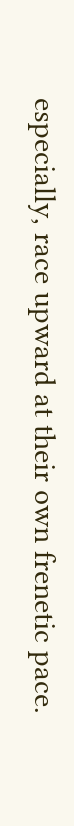especially, race upward at their own frenetic pace.